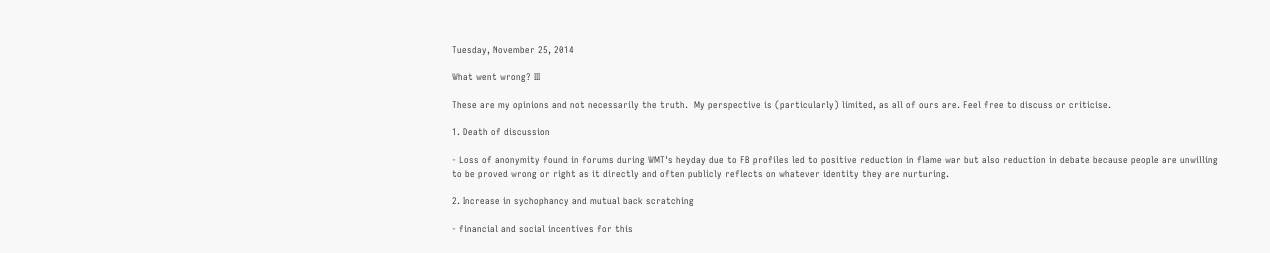Tuesday, November 25, 2014

What went wrong? III

These are my opinions and not necessarily the truth.  My perspective is (particularly) limited, as all of ours are. Feel free to discuss or criticise.

1. Death of discussion

- Loss of anonymity found in forums during WMT's heyday due to FB profiles led to positive reduction in flame war but also reduction in debate because people are unwilling to be proved wrong or right as it directly and often publicly reflects on whatever identity they are nurturing.

2. Increase in sychophancy and mutual back scratching

- financial and social incentives for this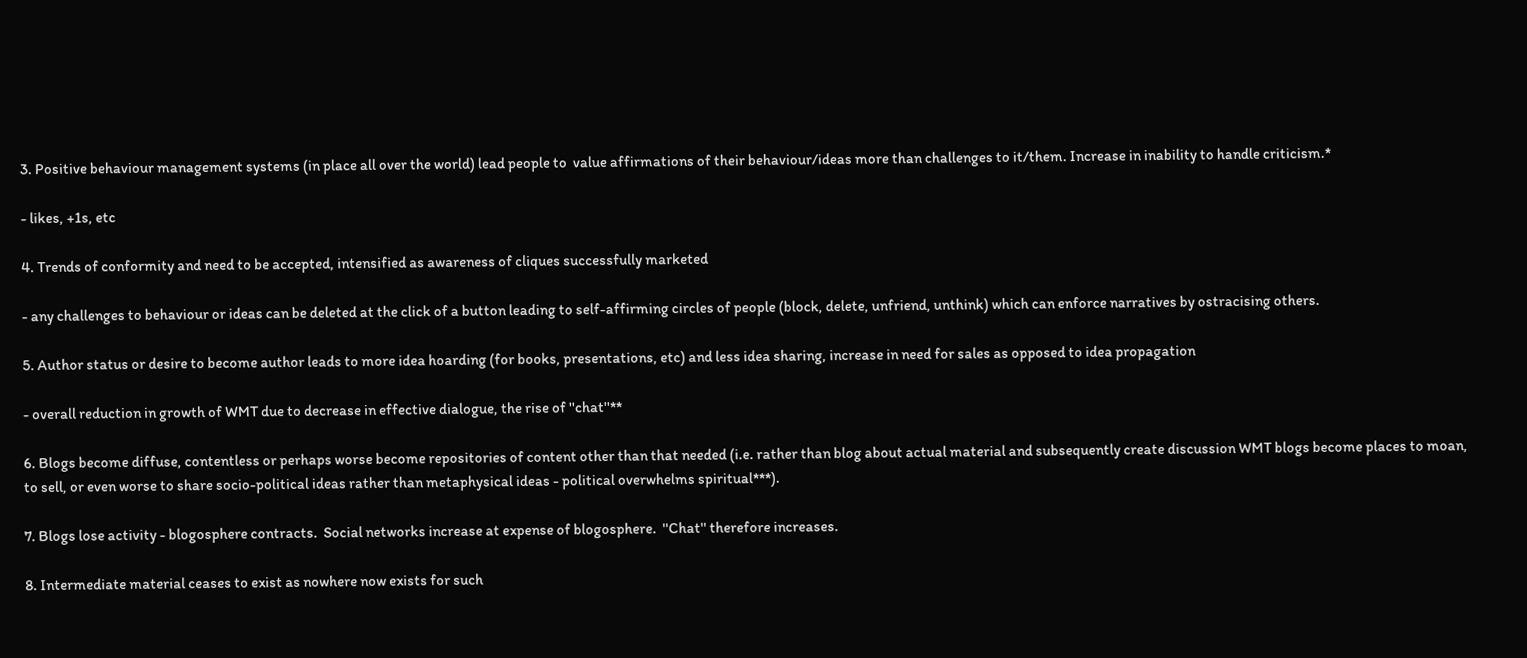3. Positive behaviour management systems (in place all over the world) lead people to  value affirmations of their behaviour/ideas more than challenges to it/them. Increase in inability to handle criticism.*

- likes, +1s, etc

4. Trends of conformity and need to be accepted, intensified as awareness of cliques successfully marketed

- any challenges to behaviour or ideas can be deleted at the click of a button leading to self-affirming circles of people (block, delete, unfriend, unthink) which can enforce narratives by ostracising others.

5. Author status or desire to become author leads to more idea hoarding (for books, presentations, etc) and less idea sharing, increase in need for sales as opposed to idea propagation

- overall reduction in growth of WMT due to decrease in effective dialogue, the rise of ''chat''**

6. Blogs become diffuse, contentless or perhaps worse become repositories of content other than that needed (i.e. rather than blog about actual material and subsequently create discussion WMT blogs become places to moan, to sell, or even worse to share socio-political ideas rather than metaphysical ideas - political overwhelms spiritual***).

7. Blogs lose activity - blogosphere contracts.  Social networks increase at expense of blogosphere.  ''Chat'' therefore increases.

8. Intermediate material ceases to exist as nowhere now exists for such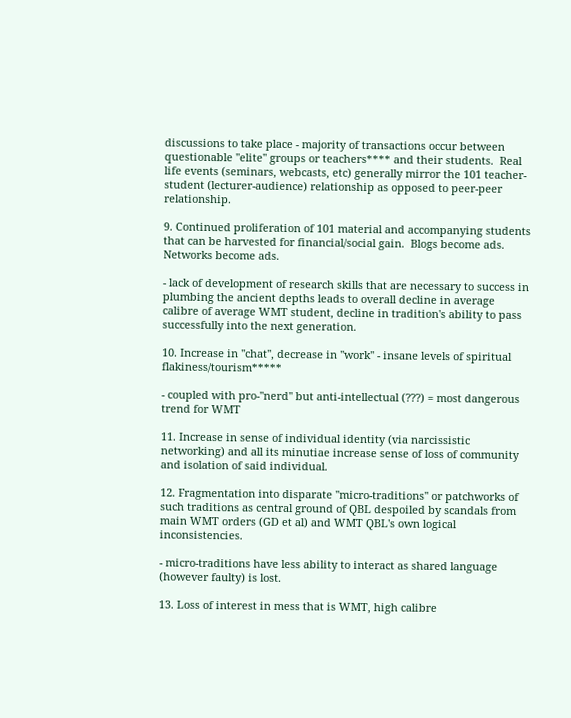discussions to take place - majority of transactions occur between questionable ''elite'' groups or teachers**** and their students.  Real life events (seminars, webcasts, etc) generally mirror the 101 teacher-student (lecturer-audience) relationship as opposed to peer-peer relationship.

9. Continued proliferation of 101 material and accompanying students that can be harvested for financial/social gain.  Blogs become ads.  Networks become ads.

- lack of development of research skills that are necessary to success in plumbing the ancient depths leads to overall decline in average calibre of average WMT student, decline in tradition's ability to pass successfully into the next generation.

10. Increase in ''chat'', decrease in ''work'' - insane levels of spiritual flakiness/tourism*****

- coupled with pro-''nerd'' but anti-intellectual (???) = most dangerous trend for WMT

11. Increase in sense of individual identity (via narcissistic networking) and all its minutiae increase sense of loss of community and isolation of said individual.

12. Fragmentation into disparate ''micro-traditions'' or patchworks of such traditions as central ground of QBL despoiled by scandals from main WMT orders (GD et al) and WMT QBL's own logical inconsistencies.

- micro-traditions have less ability to interact as shared language (however faulty) is lost.

13. Loss of interest in mess that is WMT, high calibre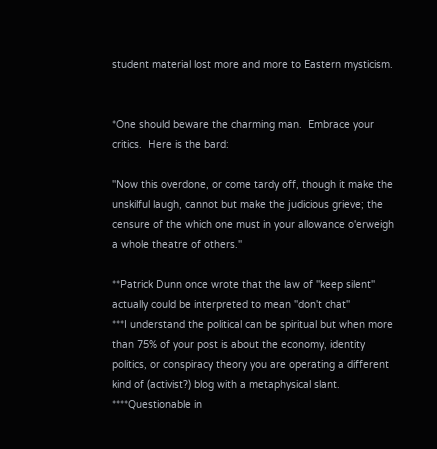student material lost more and more to Eastern mysticism.


*One should beware the charming man.  Embrace your critics.  Here is the bard:

''Now this overdone, or come tardy off, though it make the unskilful laugh, cannot but make the judicious grieve; the censure of the which one must in your allowance o'erweigh a whole theatre of others.''

**Patrick Dunn once wrote that the law of ''keep silent'' actually could be interpreted to mean ''don't chat''
***I understand the political can be spiritual but when more than 75% of your post is about the economy, identity politics, or conspiracy theory you are operating a different kind of (activist?) blog with a metaphysical slant.
****Questionable in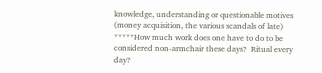knowledge, understanding or questionable motives (money acquisition, the various scandals of late)
*****How much work does one have to do to be considered non-armchair these days?  Ritual every day?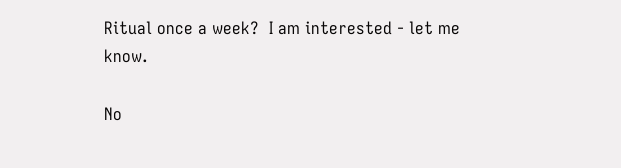Ritual once a week?  I am interested - let me know.

No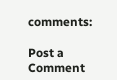comments:

Post a Comment